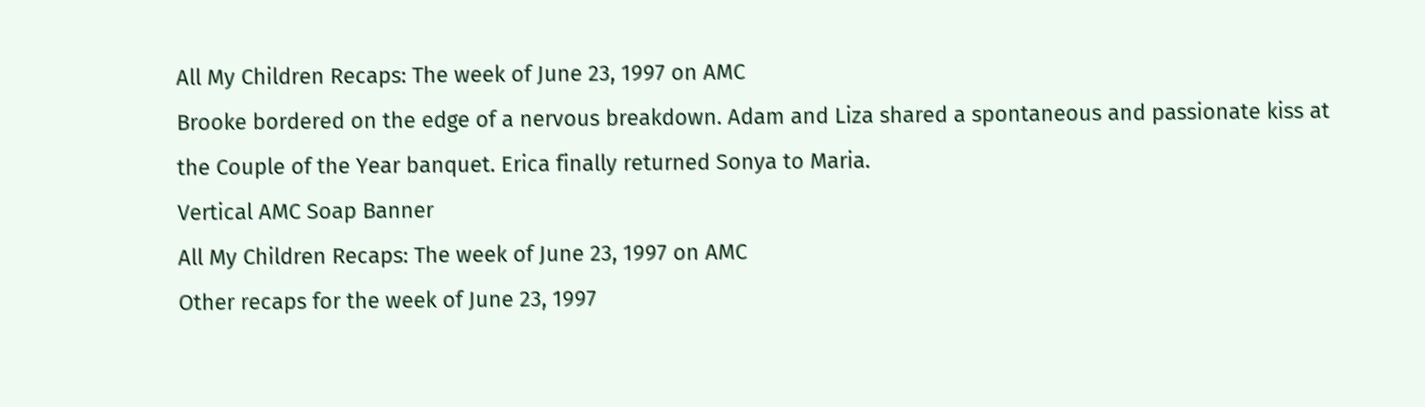All My Children Recaps: The week of June 23, 1997 on AMC
Brooke bordered on the edge of a nervous breakdown. Adam and Liza shared a spontaneous and passionate kiss at the Couple of the Year banquet. Erica finally returned Sonya to Maria.
Vertical AMC Soap Banner
All My Children Recaps: The week of June 23, 1997 on AMC
Other recaps for the week of June 23, 1997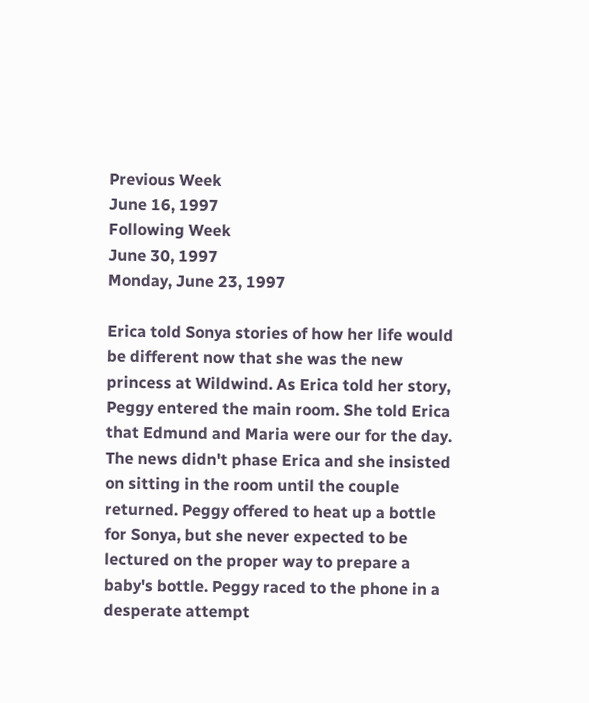Previous Week
June 16, 1997
Following Week
June 30, 1997
Monday, June 23, 1997

Erica told Sonya stories of how her life would be different now that she was the new princess at Wildwind. As Erica told her story, Peggy entered the main room. She told Erica that Edmund and Maria were our for the day. The news didn't phase Erica and she insisted on sitting in the room until the couple returned. Peggy offered to heat up a bottle for Sonya, but she never expected to be lectured on the proper way to prepare a baby's bottle. Peggy raced to the phone in a desperate attempt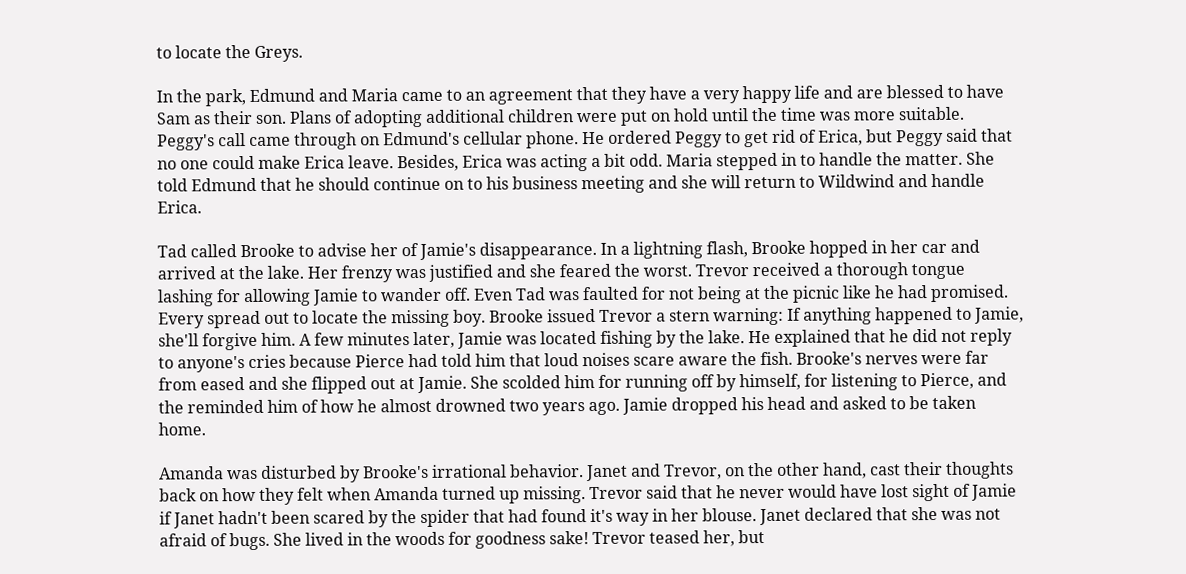to locate the Greys.

In the park, Edmund and Maria came to an agreement that they have a very happy life and are blessed to have Sam as their son. Plans of adopting additional children were put on hold until the time was more suitable. Peggy's call came through on Edmund's cellular phone. He ordered Peggy to get rid of Erica, but Peggy said that no one could make Erica leave. Besides, Erica was acting a bit odd. Maria stepped in to handle the matter. She told Edmund that he should continue on to his business meeting and she will return to Wildwind and handle Erica.

Tad called Brooke to advise her of Jamie's disappearance. In a lightning flash, Brooke hopped in her car and arrived at the lake. Her frenzy was justified and she feared the worst. Trevor received a thorough tongue lashing for allowing Jamie to wander off. Even Tad was faulted for not being at the picnic like he had promised. Every spread out to locate the missing boy. Brooke issued Trevor a stern warning: If anything happened to Jamie, she'll forgive him. A few minutes later, Jamie was located fishing by the lake. He explained that he did not reply to anyone's cries because Pierce had told him that loud noises scare aware the fish. Brooke's nerves were far from eased and she flipped out at Jamie. She scolded him for running off by himself, for listening to Pierce, and the reminded him of how he almost drowned two years ago. Jamie dropped his head and asked to be taken home.

Amanda was disturbed by Brooke's irrational behavior. Janet and Trevor, on the other hand, cast their thoughts back on how they felt when Amanda turned up missing. Trevor said that he never would have lost sight of Jamie if Janet hadn't been scared by the spider that had found it's way in her blouse. Janet declared that she was not afraid of bugs. She lived in the woods for goodness sake! Trevor teased her, but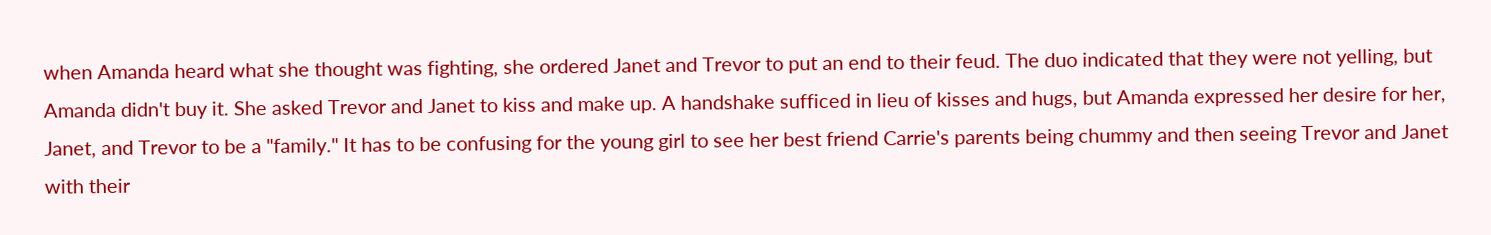when Amanda heard what she thought was fighting, she ordered Janet and Trevor to put an end to their feud. The duo indicated that they were not yelling, but Amanda didn't buy it. She asked Trevor and Janet to kiss and make up. A handshake sufficed in lieu of kisses and hugs, but Amanda expressed her desire for her, Janet, and Trevor to be a "family." It has to be confusing for the young girl to see her best friend Carrie's parents being chummy and then seeing Trevor and Janet with their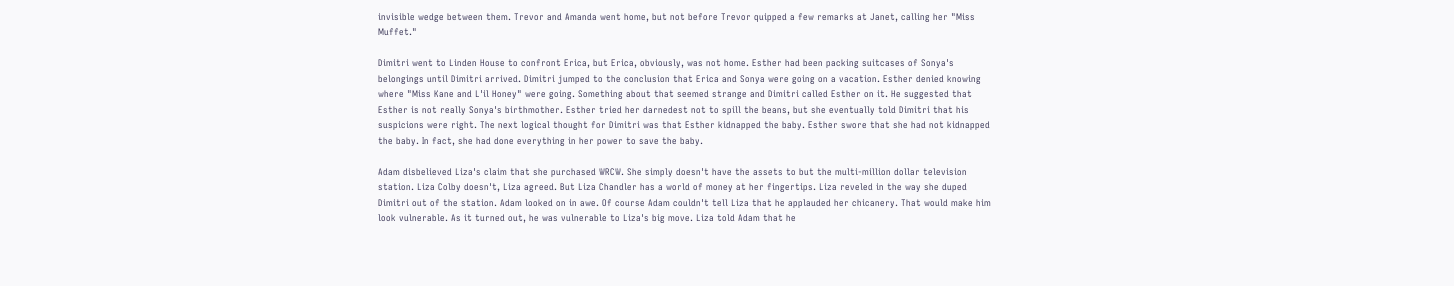invisible wedge between them. Trevor and Amanda went home, but not before Trevor quipped a few remarks at Janet, calling her "Miss Muffet."

Dimitri went to Linden House to confront Erica, but Erica, obviously, was not home. Esther had been packing suitcases of Sonya's belongings until Dimitri arrived. Dimitri jumped to the conclusion that Erica and Sonya were going on a vacation. Esther denied knowing where "Miss Kane and L'il Honey" were going. Something about that seemed strange and Dimitri called Esther on it. He suggested that Esther is not really Sonya's birthmother. Esther tried her darnedest not to spill the beans, but she eventually told Dimitri that his suspicions were right. The next logical thought for Dimitri was that Esther kidnapped the baby. Esther swore that she had not kidnapped the baby. In fact, she had done everything in her power to save the baby.

Adam disbelieved Liza's claim that she purchased WRCW. She simply doesn't have the assets to but the multi-million dollar television station. Liza Colby doesn't, Liza agreed. But Liza Chandler has a world of money at her fingertips. Liza reveled in the way she duped Dimitri out of the station. Adam looked on in awe. Of course Adam couldn't tell Liza that he applauded her chicanery. That would make him look vulnerable. As it turned out, he was vulnerable to Liza's big move. Liza told Adam that he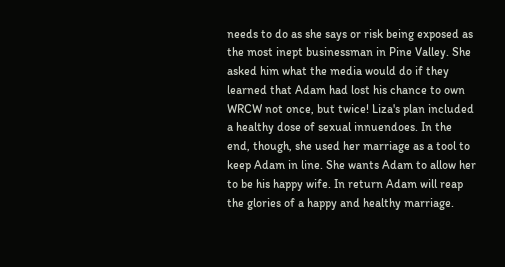needs to do as she says or risk being exposed as the most inept businessman in Pine Valley. She asked him what the media would do if they learned that Adam had lost his chance to own WRCW not once, but twice! Liza's plan included a healthy dose of sexual innuendoes. In the end, though, she used her marriage as a tool to keep Adam in line. She wants Adam to allow her to be his happy wife. In return Adam will reap the glories of a happy and healthy marriage.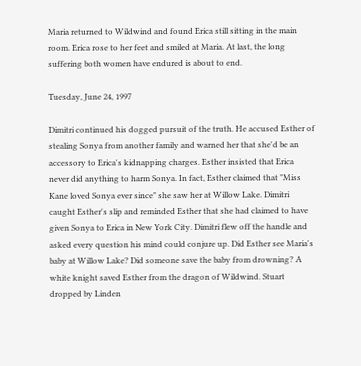Maria returned to Wildwind and found Erica still sitting in the main room. Erica rose to her feet and smiled at Maria. At last, the long suffering both women have endured is about to end.

Tuesday, June 24, 1997

Dimitri continued his dogged pursuit of the truth. He accused Esther of stealing Sonya from another family and warned her that she'd be an accessory to Erica's kidnapping charges. Esther insisted that Erica never did anything to harm Sonya. In fact, Esther claimed that "Miss Kane loved Sonya ever since" she saw her at Willow Lake. Dimitri caught Esther's slip and reminded Esther that she had claimed to have given Sonya to Erica in New York City. Dimitri flew off the handle and asked every question his mind could conjure up. Did Esther see Maria's baby at Willow Lake? Did someone save the baby from drowning? A white knight saved Esther from the dragon of Wildwind. Stuart dropped by Linden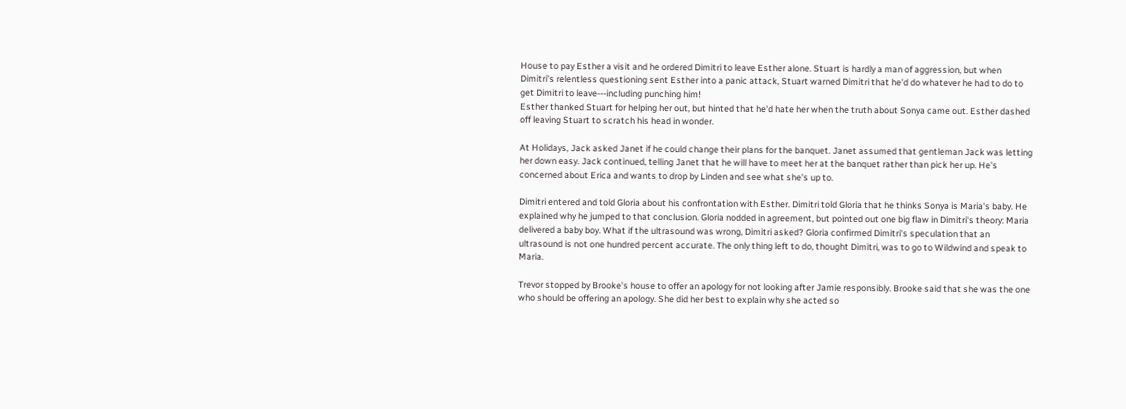House to pay Esther a visit and he ordered Dimitri to leave Esther alone. Stuart is hardly a man of aggression, but when Dimitri's relentless questioning sent Esther into a panic attack, Stuart warned Dimitri that he'd do whatever he had to do to get Dimitri to leave---including punching him!
Esther thanked Stuart for helping her out, but hinted that he'd hate her when the truth about Sonya came out. Esther dashed off leaving Stuart to scratch his head in wonder.

At Holidays, Jack asked Janet if he could change their plans for the banquet. Janet assumed that gentleman Jack was letting her down easy. Jack continued, telling Janet that he will have to meet her at the banquet rather than pick her up. He's concerned about Erica and wants to drop by Linden and see what she's up to.

Dimitri entered and told Gloria about his confrontation with Esther. Dimitri told Gloria that he thinks Sonya is Maria's baby. He explained why he jumped to that conclusion. Gloria nodded in agreement, but pointed out one big flaw in Dimitri's theory: Maria delivered a baby boy. What if the ultrasound was wrong, Dimitri asked? Gloria confirmed Dimitri's speculation that an ultrasound is not one hundred percent accurate. The only thing left to do, thought Dimitri, was to go to Wildwind and speak to Maria.

Trevor stopped by Brooke's house to offer an apology for not looking after Jamie responsibly. Brooke said that she was the one who should be offering an apology. She did her best to explain why she acted so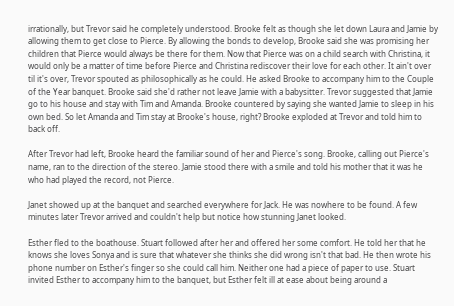irrationally, but Trevor said he completely understood. Brooke felt as though she let down Laura and Jamie by allowing them to get close to Pierce. By allowing the bonds to develop, Brooke said she was promising her children that Pierce would always be there for them. Now that Pierce was on a child search with Christina, it would only be a matter of time before Pierce and Christina rediscover their love for each other. It ain't over til it's over, Trevor spouted as philosophically as he could. He asked Brooke to accompany him to the Couple of the Year banquet. Brooke said she'd rather not leave Jamie with a babysitter. Trevor suggested that Jamie go to his house and stay with Tim and Amanda. Brooke countered by saying she wanted Jamie to sleep in his own bed. So let Amanda and Tim stay at Brooke's house, right? Brooke exploded at Trevor and told him to back off.

After Trevor had left, Brooke heard the familiar sound of her and Pierce's song. Brooke, calling out Pierce's name, ran to the direction of the stereo. Jamie stood there with a smile and told his mother that it was he who had played the record, not Pierce.

Janet showed up at the banquet and searched everywhere for Jack. He was nowhere to be found. A few minutes later Trevor arrived and couldn't help but notice how stunning Janet looked.

Esther fled to the boathouse. Stuart followed after her and offered her some comfort. He told her that he knows she loves Sonya and is sure that whatever she thinks she did wrong isn't that bad. He then wrote his phone number on Esther's finger so she could call him. Neither one had a piece of paper to use. Stuart invited Esther to accompany him to the banquet, but Esther felt ill at ease about being around a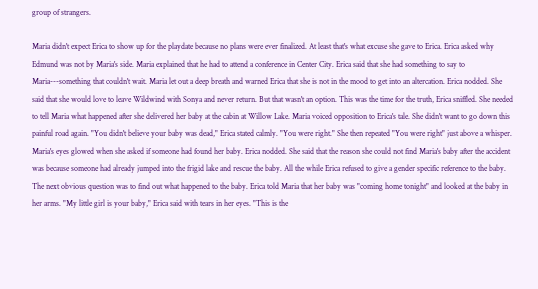group of strangers.

Maria didn't expect Erica to show up for the playdate because no plans were ever finalized. At least that's what excuse she gave to Erica. Erica asked why Edmund was not by Maria's side. Maria explained that he had to attend a conference in Center City. Erica said that she had something to say to Maria---something that couldn't wait. Maria let out a deep breath and warned Erica that she is not in the mood to get into an altercation. Erica nodded. She said that she would love to leave Wildwind with Sonya and never return. But that wasn't an option. This was the time for the truth, Erica sniffled. She needed to tell Maria what happened after she delivered her baby at the cabin at Willow Lake. Maria voiced opposition to Erica's tale. She didn't want to go down this painful road again. "You didn't believe your baby was dead," Erica stated calmly. "You were right." She then repeated "You were right" just above a whisper. Maria's eyes glowed when she asked if someone had found her baby. Erica nodded. She said that the reason she could not find Maria's baby after the accident was because someone had already jumped into the frigid lake and rescue the baby. All the while Erica refused to give a gender specific reference to the baby. The next obvious question was to find out what happened to the baby. Erica told Maria that her baby was "coming home tonight" and looked at the baby in her arms. "My little girl is your baby," Erica said with tears in her eyes. "This is the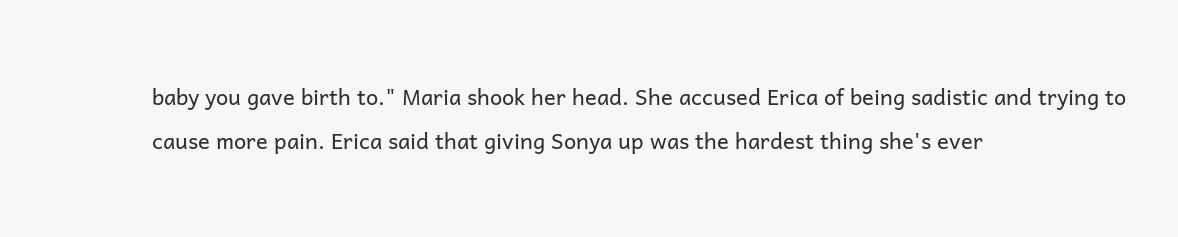baby you gave birth to." Maria shook her head. She accused Erica of being sadistic and trying to cause more pain. Erica said that giving Sonya up was the hardest thing she's ever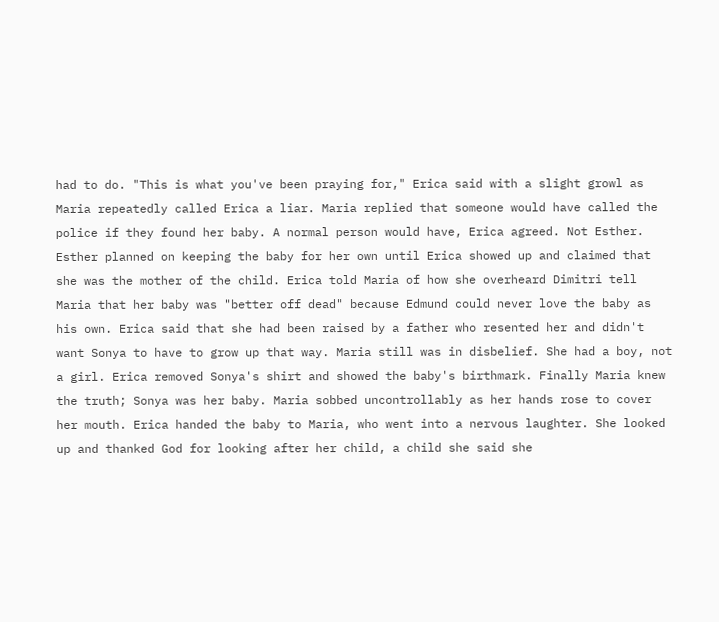had to do. "This is what you've been praying for," Erica said with a slight growl as Maria repeatedly called Erica a liar. Maria replied that someone would have called the police if they found her baby. A normal person would have, Erica agreed. Not Esther. Esther planned on keeping the baby for her own until Erica showed up and claimed that she was the mother of the child. Erica told Maria of how she overheard Dimitri tell Maria that her baby was "better off dead" because Edmund could never love the baby as his own. Erica said that she had been raised by a father who resented her and didn't want Sonya to have to grow up that way. Maria still was in disbelief. She had a boy, not a girl. Erica removed Sonya's shirt and showed the baby's birthmark. Finally Maria knew the truth; Sonya was her baby. Maria sobbed uncontrollably as her hands rose to cover her mouth. Erica handed the baby to Maria, who went into a nervous laughter. She looked up and thanked God for looking after her child, a child she said she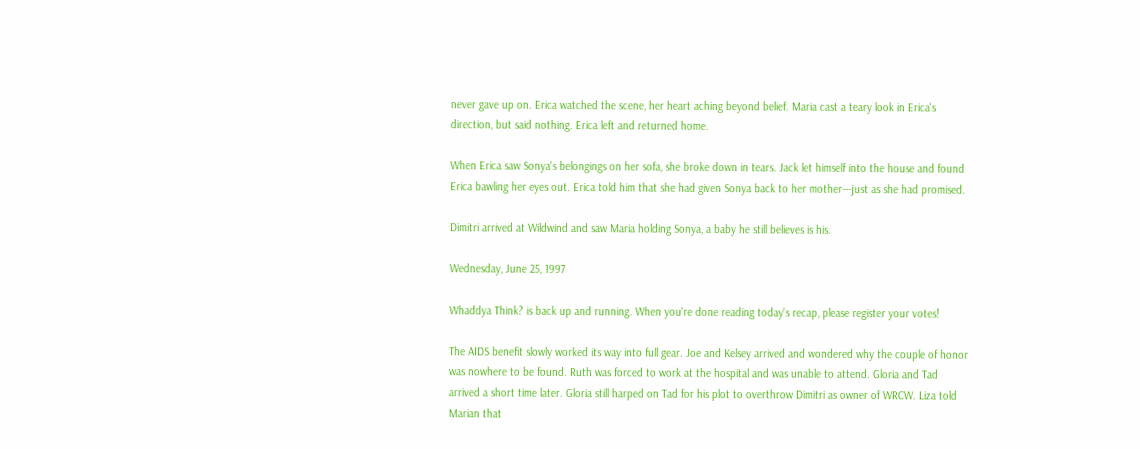never gave up on. Erica watched the scene, her heart aching beyond belief. Maria cast a teary look in Erica's direction, but said nothing. Erica left and returned home.

When Erica saw Sonya's belongings on her sofa, she broke down in tears. Jack let himself into the house and found Erica bawling her eyes out. Erica told him that she had given Sonya back to her mother---just as she had promised.

Dimitri arrived at Wildwind and saw Maria holding Sonya, a baby he still believes is his.

Wednesday, June 25, 1997

Whaddya Think? is back up and running. When you're done reading today's recap, please register your votes!

The AIDS benefit slowly worked its way into full gear. Joe and Kelsey arrived and wondered why the couple of honor was nowhere to be found. Ruth was forced to work at the hospital and was unable to attend. Gloria and Tad arrived a short time later. Gloria still harped on Tad for his plot to overthrow Dimitri as owner of WRCW. Liza told Marian that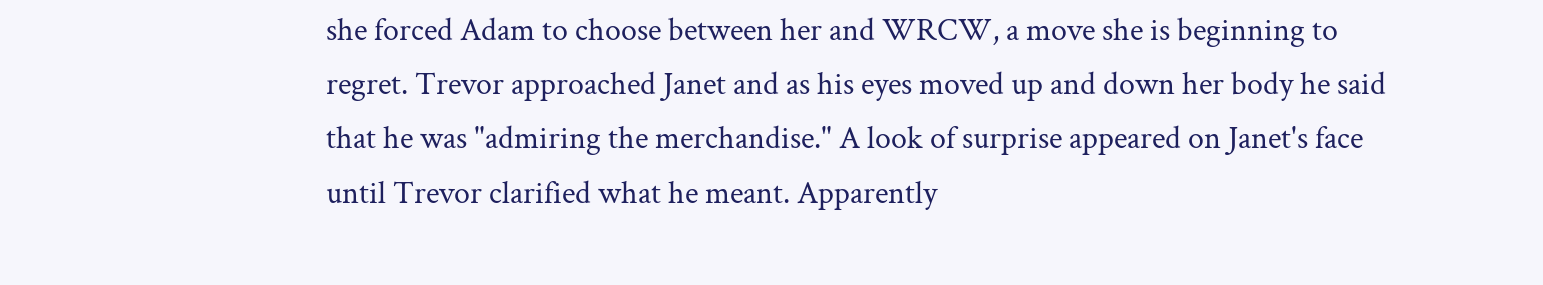she forced Adam to choose between her and WRCW, a move she is beginning to regret. Trevor approached Janet and as his eyes moved up and down her body he said that he was "admiring the merchandise." A look of surprise appeared on Janet's face until Trevor clarified what he meant. Apparently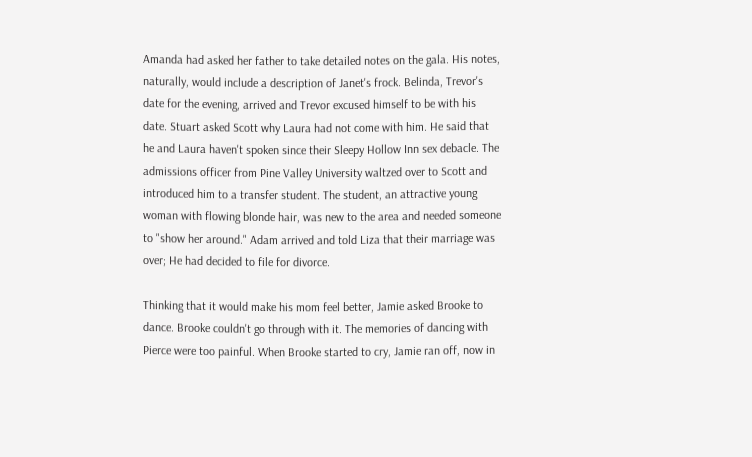Amanda had asked her father to take detailed notes on the gala. His notes, naturally, would include a description of Janet's frock. Belinda, Trevor's date for the evening, arrived and Trevor excused himself to be with his date. Stuart asked Scott why Laura had not come with him. He said that he and Laura haven't spoken since their Sleepy Hollow Inn sex debacle. The admissions officer from Pine Valley University waltzed over to Scott and introduced him to a transfer student. The student, an attractive young woman with flowing blonde hair, was new to the area and needed someone to "show her around." Adam arrived and told Liza that their marriage was over; He had decided to file for divorce.

Thinking that it would make his mom feel better, Jamie asked Brooke to dance. Brooke couldn't go through with it. The memories of dancing with Pierce were too painful. When Brooke started to cry, Jamie ran off, now in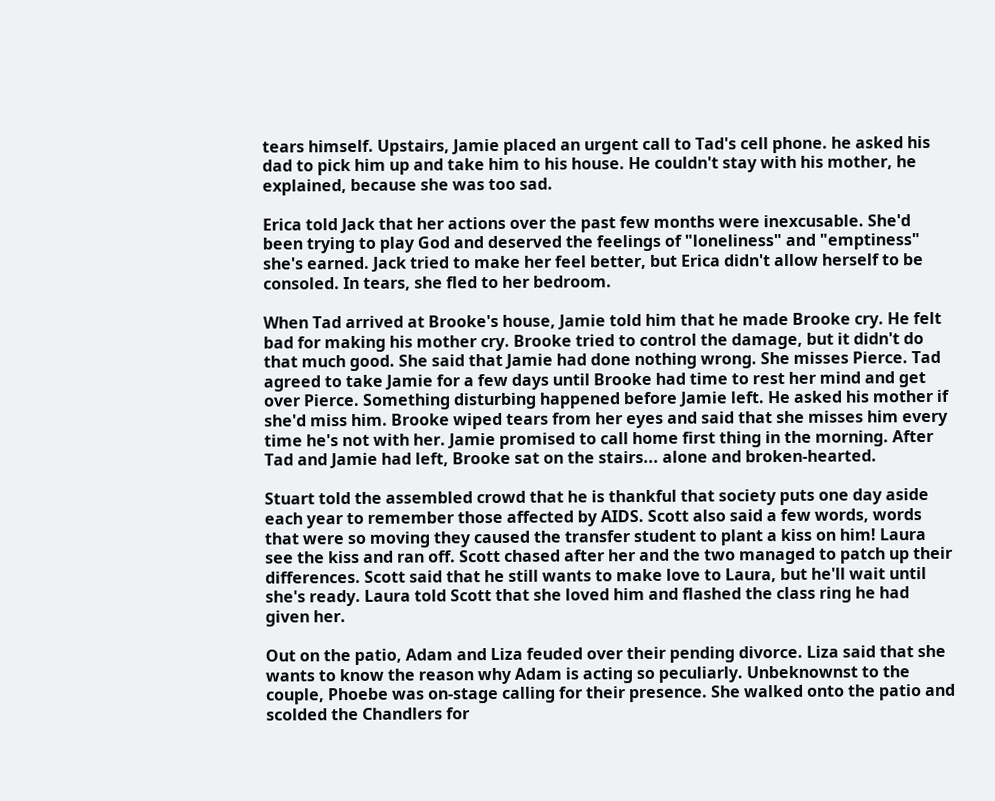tears himself. Upstairs, Jamie placed an urgent call to Tad's cell phone. he asked his dad to pick him up and take him to his house. He couldn't stay with his mother, he explained, because she was too sad.

Erica told Jack that her actions over the past few months were inexcusable. She'd been trying to play God and deserved the feelings of "loneliness" and "emptiness" she's earned. Jack tried to make her feel better, but Erica didn't allow herself to be consoled. In tears, she fled to her bedroom.

When Tad arrived at Brooke's house, Jamie told him that he made Brooke cry. He felt bad for making his mother cry. Brooke tried to control the damage, but it didn't do that much good. She said that Jamie had done nothing wrong. She misses Pierce. Tad agreed to take Jamie for a few days until Brooke had time to rest her mind and get over Pierce. Something disturbing happened before Jamie left. He asked his mother if she'd miss him. Brooke wiped tears from her eyes and said that she misses him every time he's not with her. Jamie promised to call home first thing in the morning. After Tad and Jamie had left, Brooke sat on the stairs... alone and broken-hearted.

Stuart told the assembled crowd that he is thankful that society puts one day aside each year to remember those affected by AIDS. Scott also said a few words, words that were so moving they caused the transfer student to plant a kiss on him! Laura see the kiss and ran off. Scott chased after her and the two managed to patch up their differences. Scott said that he still wants to make love to Laura, but he'll wait until she's ready. Laura told Scott that she loved him and flashed the class ring he had given her.

Out on the patio, Adam and Liza feuded over their pending divorce. Liza said that she wants to know the reason why Adam is acting so peculiarly. Unbeknownst to the couple, Phoebe was on-stage calling for their presence. She walked onto the patio and scolded the Chandlers for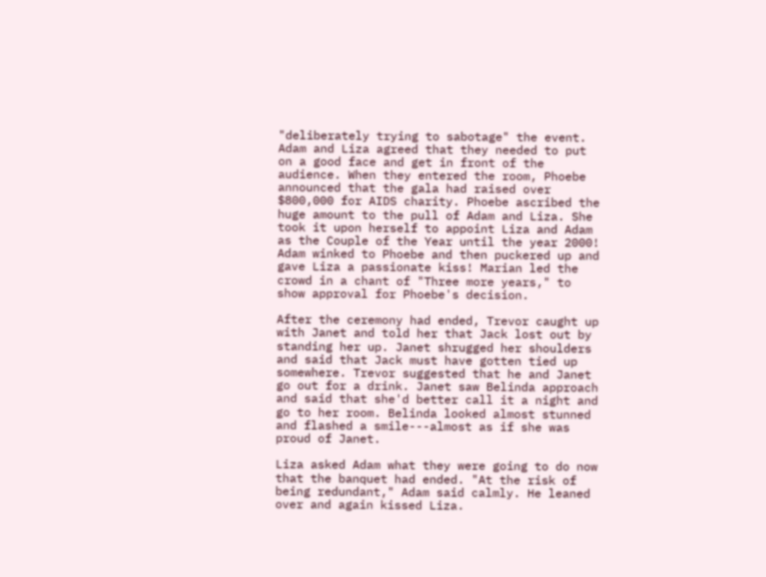"deliberately trying to sabotage" the event. Adam and Liza agreed that they needed to put on a good face and get in front of the audience. When they entered the room, Phoebe announced that the gala had raised over $800,000 for AIDS charity. Phoebe ascribed the huge amount to the pull of Adam and Liza. She took it upon herself to appoint Liza and Adam as the Couple of the Year until the year 2000! Adam winked to Phoebe and then puckered up and gave Liza a passionate kiss! Marian led the crowd in a chant of "Three more years," to show approval for Phoebe's decision.

After the ceremony had ended, Trevor caught up with Janet and told her that Jack lost out by standing her up. Janet shrugged her shoulders and said that Jack must have gotten tied up somewhere. Trevor suggested that he and Janet go out for a drink. Janet saw Belinda approach and said that she'd better call it a night and go to her room. Belinda looked almost stunned and flashed a smile---almost as if she was proud of Janet.

Liza asked Adam what they were going to do now that the banquet had ended. "At the risk of being redundant," Adam said calmly. He leaned over and again kissed Liza.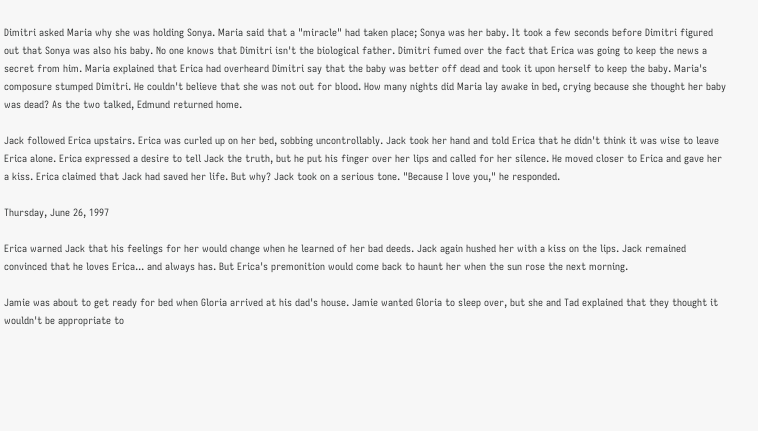Dimitri asked Maria why she was holding Sonya. Maria said that a "miracle" had taken place; Sonya was her baby. It took a few seconds before Dimitri figured out that Sonya was also his baby. No one knows that Dimitri isn't the biological father. Dimitri fumed over the fact that Erica was going to keep the news a secret from him. Maria explained that Erica had overheard Dimitri say that the baby was better off dead and took it upon herself to keep the baby. Maria's composure stumped Dimitri. He couldn't believe that she was not out for blood. How many nights did Maria lay awake in bed, crying because she thought her baby was dead? As the two talked, Edmund returned home.

Jack followed Erica upstairs. Erica was curled up on her bed, sobbing uncontrollably. Jack took her hand and told Erica that he didn't think it was wise to leave Erica alone. Erica expressed a desire to tell Jack the truth, but he put his finger over her lips and called for her silence. He moved closer to Erica and gave her a kiss. Erica claimed that Jack had saved her life. But why? Jack took on a serious tone. "Because I love you," he responded.

Thursday, June 26, 1997

Erica warned Jack that his feelings for her would change when he learned of her bad deeds. Jack again hushed her with a kiss on the lips. Jack remained convinced that he loves Erica... and always has. But Erica's premonition would come back to haunt her when the sun rose the next morning.

Jamie was about to get ready for bed when Gloria arrived at his dad's house. Jamie wanted Gloria to sleep over, but she and Tad explained that they thought it wouldn't be appropriate to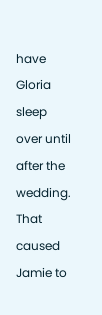have Gloria sleep over until after the wedding. That caused Jamie to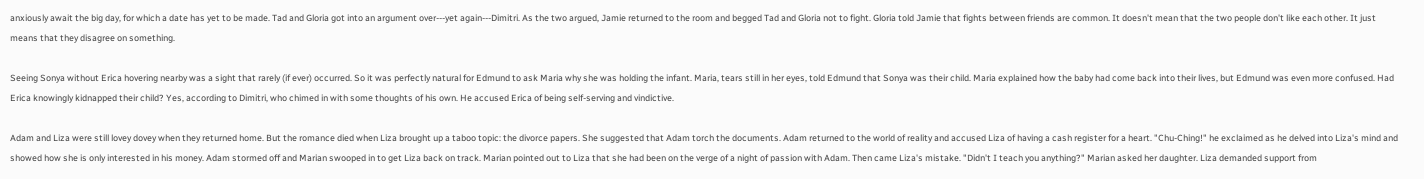anxiously await the big day, for which a date has yet to be made. Tad and Gloria got into an argument over---yet again---Dimitri. As the two argued, Jamie returned to the room and begged Tad and Gloria not to fight. Gloria told Jamie that fights between friends are common. It doesn't mean that the two people don't like each other. It just means that they disagree on something.

Seeing Sonya without Erica hovering nearby was a sight that rarely (if ever) occurred. So it was perfectly natural for Edmund to ask Maria why she was holding the infant. Maria, tears still in her eyes, told Edmund that Sonya was their child. Maria explained how the baby had come back into their lives, but Edmund was even more confused. Had Erica knowingly kidnapped their child? Yes, according to Dimitri, who chimed in with some thoughts of his own. He accused Erica of being self-serving and vindictive.

Adam and Liza were still lovey dovey when they returned home. But the romance died when Liza brought up a taboo topic: the divorce papers. She suggested that Adam torch the documents. Adam returned to the world of reality and accused Liza of having a cash register for a heart. "Chu-Ching!" he exclaimed as he delved into Liza's mind and showed how she is only interested in his money. Adam stormed off and Marian swooped in to get Liza back on track. Marian pointed out to Liza that she had been on the verge of a night of passion with Adam. Then came Liza's mistake. "Didn't I teach you anything?" Marian asked her daughter. Liza demanded support from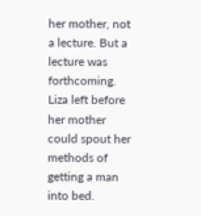her mother, not a lecture. But a lecture was forthcoming. Liza left before her mother could spout her methods of getting a man into bed.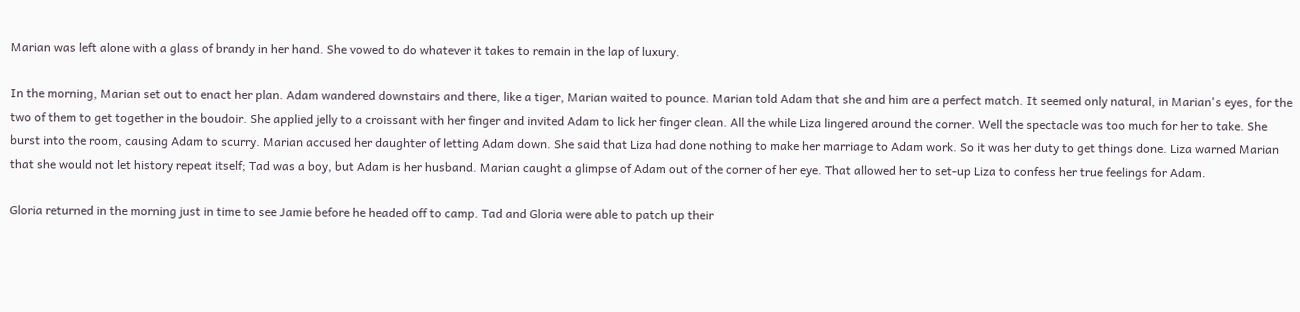Marian was left alone with a glass of brandy in her hand. She vowed to do whatever it takes to remain in the lap of luxury.

In the morning, Marian set out to enact her plan. Adam wandered downstairs and there, like a tiger, Marian waited to pounce. Marian told Adam that she and him are a perfect match. It seemed only natural, in Marian's eyes, for the two of them to get together in the boudoir. She applied jelly to a croissant with her finger and invited Adam to lick her finger clean. All the while Liza lingered around the corner. Well the spectacle was too much for her to take. She burst into the room, causing Adam to scurry. Marian accused her daughter of letting Adam down. She said that Liza had done nothing to make her marriage to Adam work. So it was her duty to get things done. Liza warned Marian that she would not let history repeat itself; Tad was a boy, but Adam is her husband. Marian caught a glimpse of Adam out of the corner of her eye. That allowed her to set-up Liza to confess her true feelings for Adam.

Gloria returned in the morning just in time to see Jamie before he headed off to camp. Tad and Gloria were able to patch up their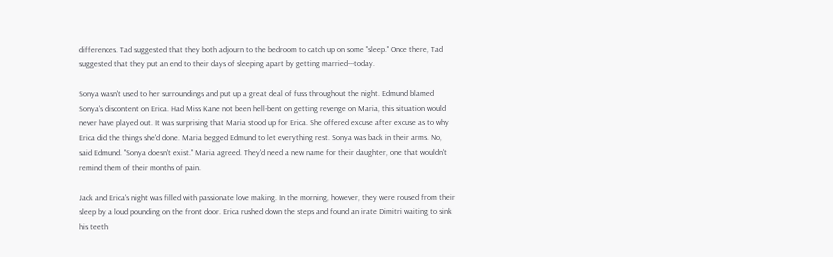differences. Tad suggested that they both adjourn to the bedroom to catch up on some "sleep." Once there, Tad suggested that they put an end to their days of sleeping apart by getting married---today.

Sonya wasn't used to her surroundings and put up a great deal of fuss throughout the night. Edmund blamed Sonya's discontent on Erica. Had Miss Kane not been hell-bent on getting revenge on Maria, this situation would never have played out. It was surprising that Maria stood up for Erica. She offered excuse after excuse as to why Erica did the things she'd done. Maria begged Edmund to let everything rest. Sonya was back in their arms. No, said Edmund. "Sonya doesn't exist." Maria agreed. They'd need a new name for their daughter, one that wouldn't remind them of their months of pain.

Jack and Erica's night was filled with passionate love making. In the morning, however, they were roused from their sleep by a loud pounding on the front door. Erica rushed down the steps and found an irate Dimitri waiting to sink his teeth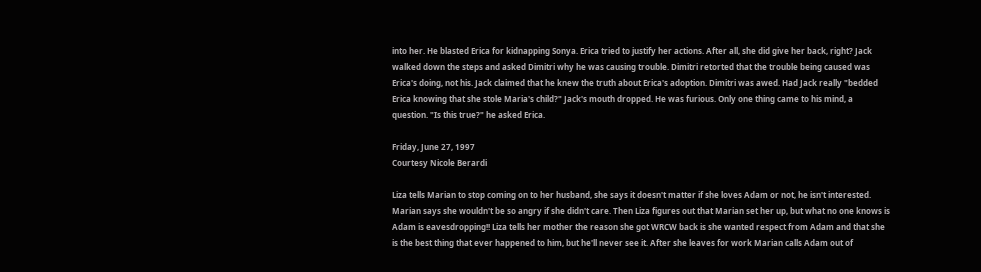into her. He blasted Erica for kidnapping Sonya. Erica tried to justify her actions. After all, she did give her back, right? Jack walked down the steps and asked Dimitri why he was causing trouble. Dimitri retorted that the trouble being caused was Erica's doing, not his. Jack claimed that he knew the truth about Erica's adoption. Dimitri was awed. Had Jack really "bedded Erica knowing that she stole Maria's child?" Jack's mouth dropped. He was furious. Only one thing came to his mind, a question. "Is this true?" he asked Erica.

Friday, June 27, 1997
Courtesy Nicole Berardi

Liza tells Marian to stop coming on to her husband, she says it doesn't matter if she loves Adam or not, he isn't interested. Marian says she wouldn't be so angry if she didn't care. Then Liza figures out that Marian set her up, but what no one knows is Adam is eavesdropping!! Liza tells her mother the reason she got WRCW back is she wanted respect from Adam and that she is the best thing that ever happened to him, but he'll never see it. After she leaves for work Marian calls Adam out of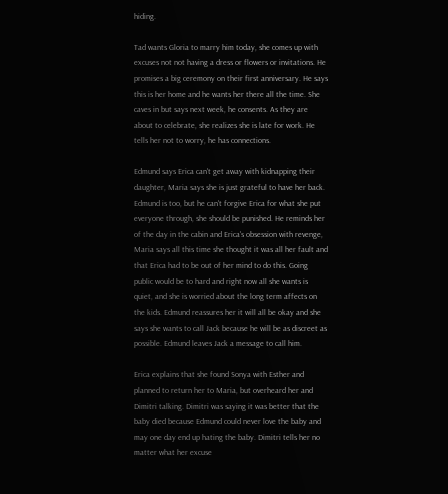hiding.

Tad wants Gloria to marry him today, she comes up with excuses not not having a dress or flowers or invitations. He promises a big ceremony on their first anniversary. He says this is her home and he wants her there all the time. She caves in but says next week, he consents. As they are about to celebrate, she realizes she is late for work. He tells her not to worry, he has connections.

Edmund says Erica can't get away with kidnapping their daughter, Maria says she is just grateful to have her back. Edmund is too, but he can't forgive Erica for what she put everyone through, she should be punished. He reminds her of the day in the cabin and Erica's obsession with revenge, Maria says all this time she thought it was all her fault and that Erica had to be out of her mind to do this. Going public would be to hard and right now all she wants is quiet, and she is worried about the long term affects on the kids. Edmund reassures her it will all be okay and she says she wants to call Jack because he will be as discreet as possible. Edmund leaves Jack a message to call him.

Erica explains that she found Sonya with Esther and planned to return her to Maria, but overheard her and Dimitri talking. Dimitri was saying it was better that the baby died because Edmund could never love the baby and may one day end up hating the baby. Dimitri tells her no matter what her excuse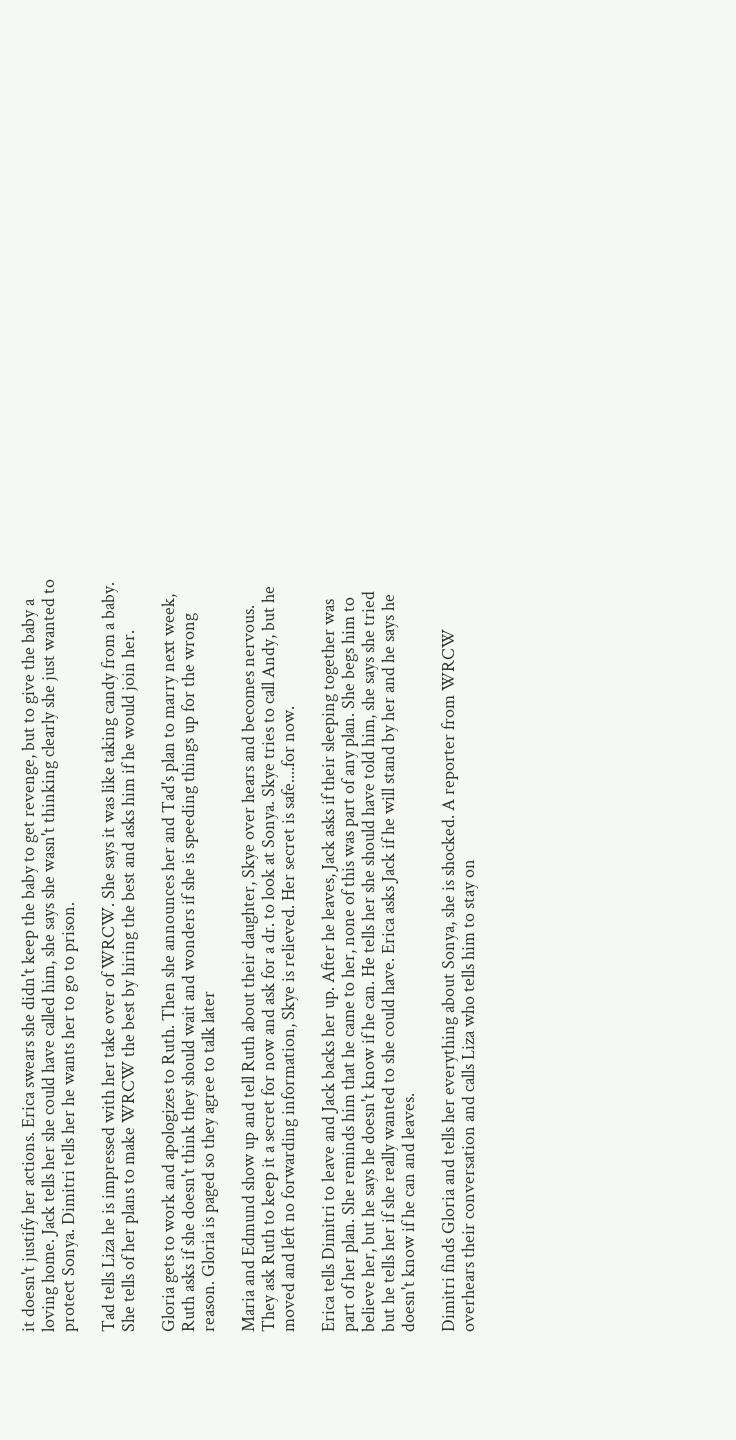it doesn't justify her actions. Erica swears she didn't keep the baby to get revenge, but to give the baby a loving home. Jack tells her she could have called him, she says she wasn't thinking clearly she just wanted to protect Sonya. Dimitri tells her he wants her to go to prison.

Tad tells Liza he is impressed with her take over of WRCW. She says it was like taking candy from a baby. She tells of her plans to make WRCW the best by hiring the best and asks him if he would join her.

Gloria gets to work and apologizes to Ruth. Then she announces her and Tad's plan to marry next week, Ruth asks if she doesn't think they should wait and wonders if she is speeding things up for the wrong reason. Gloria is paged so they agree to talk later

Maria and Edmund show up and tell Ruth about their daughter, Skye over hears and becomes nervous. They ask Ruth to keep it a secret for now and ask for a dr. to look at Sonya. Skye tries to call Andy, but he moved and left no forwarding information, Skye is relieved. Her secret is safe....for now.

Erica tells Dimitri to leave and Jack backs her up. After he leaves, Jack asks if their sleeping together was part of her plan. She reminds him that he came to her, none of this was part of any plan. She begs him to believe her, but he says he doesn't know if he can. He tells her she should have told him, she says she tried but he tells her if she really wanted to she could have. Erica asks Jack if he will stand by her and he says he doesn't know if he can and leaves.

Dimitri finds Gloria and tells her everything about Sonya, she is shocked. A reporter from WRCW overhears their conversation and calls Liza who tells him to stay on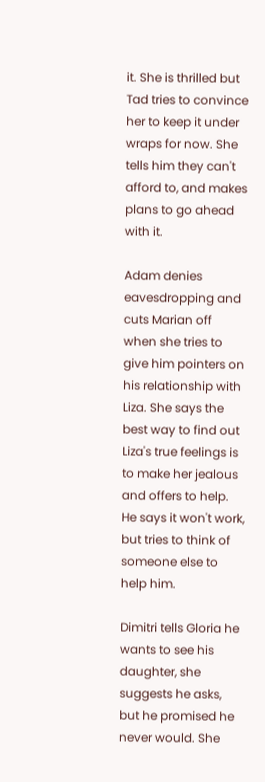it. She is thrilled but Tad tries to convince her to keep it under wraps for now. She tells him they can't afford to, and makes plans to go ahead with it.

Adam denies eavesdropping and cuts Marian off when she tries to give him pointers on his relationship with Liza. She says the best way to find out Liza's true feelings is to make her jealous and offers to help. He says it won't work, but tries to think of someone else to help him.

Dimitri tells Gloria he wants to see his daughter, she suggests he asks, but he promised he never would. She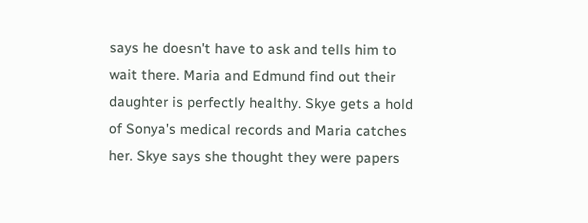says he doesn't have to ask and tells him to wait there. Maria and Edmund find out their daughter is perfectly healthy. Skye gets a hold of Sonya's medical records and Maria catches her. Skye says she thought they were papers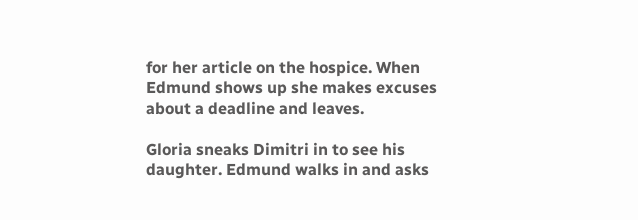for her article on the hospice. When Edmund shows up she makes excuses about a deadline and leaves.

Gloria sneaks Dimitri in to see his daughter. Edmund walks in and asks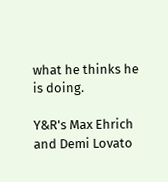what he thinks he is doing.

Y&R's Max Ehrich and Demi Lovato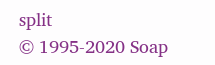split
© 1995-2020 Soap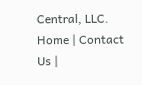Central, LLC. Home | Contact Us |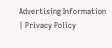Advertising Information | Privacy Policy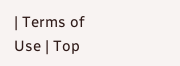| Terms of Use | Top